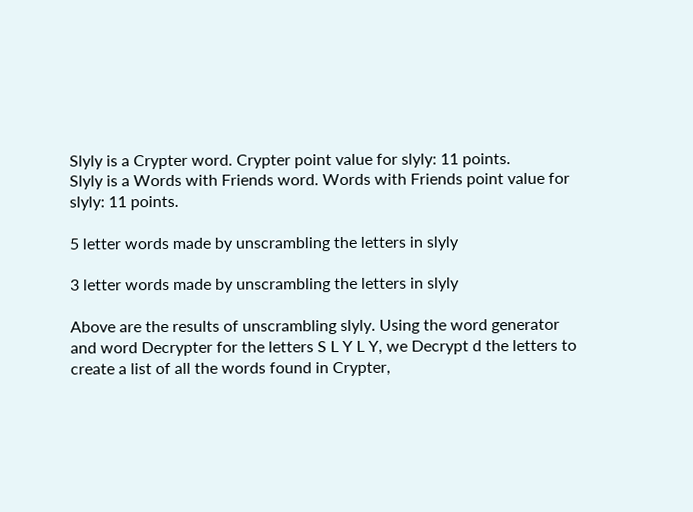Slyly is a Crypter word. Crypter point value for slyly: 11 points.
Slyly is a Words with Friends word. Words with Friends point value for slyly: 11 points.

5 letter words made by unscrambling the letters in slyly

3 letter words made by unscrambling the letters in slyly

Above are the results of unscrambling slyly. Using the word generator and word Decrypter for the letters S L Y L Y, we Decrypt d the letters to create a list of all the words found in Crypter,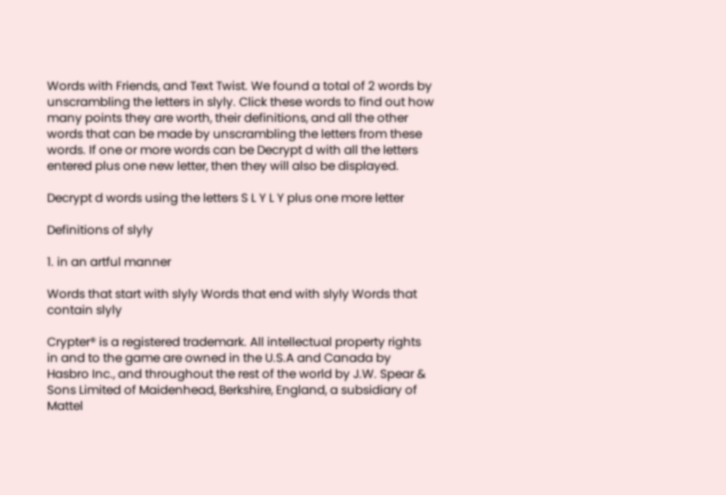Words with Friends, and Text Twist. We found a total of 2 words by unscrambling the letters in slyly. Click these words to find out how many points they are worth, their definitions, and all the other words that can be made by unscrambling the letters from these words. If one or more words can be Decrypt d with all the letters entered plus one new letter, then they will also be displayed.

Decrypt d words using the letters S L Y L Y plus one more letter

Definitions of slyly

1. in an artful manner

Words that start with slyly Words that end with slyly Words that contain slyly

Crypter® is a registered trademark. All intellectual property rights in and to the game are owned in the U.S.A and Canada by Hasbro Inc., and throughout the rest of the world by J.W. Spear & Sons Limited of Maidenhead, Berkshire, England, a subsidiary of Mattel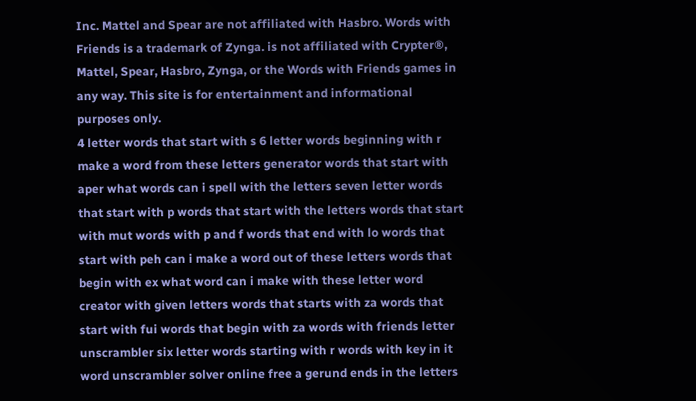Inc. Mattel and Spear are not affiliated with Hasbro. Words with Friends is a trademark of Zynga. is not affiliated with Crypter®, Mattel, Spear, Hasbro, Zynga, or the Words with Friends games in any way. This site is for entertainment and informational purposes only.
4 letter words that start with s 6 letter words beginning with r make a word from these letters generator words that start with aper what words can i spell with the letters seven letter words that start with p words that start with the letters words that start with mut words with p and f words that end with lo words that start with peh can i make a word out of these letters words that begin with ex what word can i make with these letter word creator with given letters words that starts with za words that start with fui words that begin with za words with friends letter unscrambler six letter words starting with r words with key in it word unscrambler solver online free a gerund ends in the letters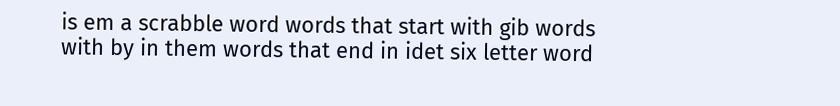is em a scrabble word words that start with gib words with by in them words that end in idet six letter word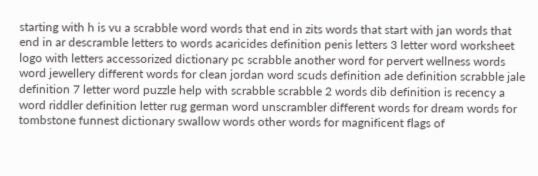starting with h is vu a scrabble word words that end in zits words that start with jan words that end in ar descramble letters to words acaricides definition penis letters 3 letter word worksheet logo with letters accessorized dictionary pc scrabble another word for pervert wellness words word jewellery different words for clean jordan word scuds definition ade definition scrabble jale definition 7 letter word puzzle help with scrabble scrabble 2 words dib definition is recency a word riddler definition letter rug german word unscrambler different words for dream words for tombstone funnest dictionary swallow words other words for magnificent flags of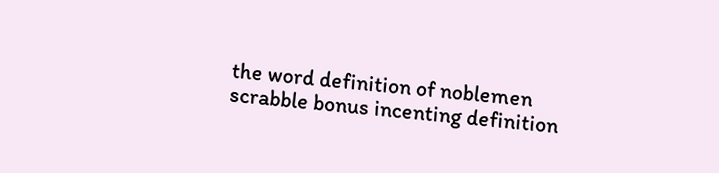the word definition of noblemen scrabble bonus incenting definition